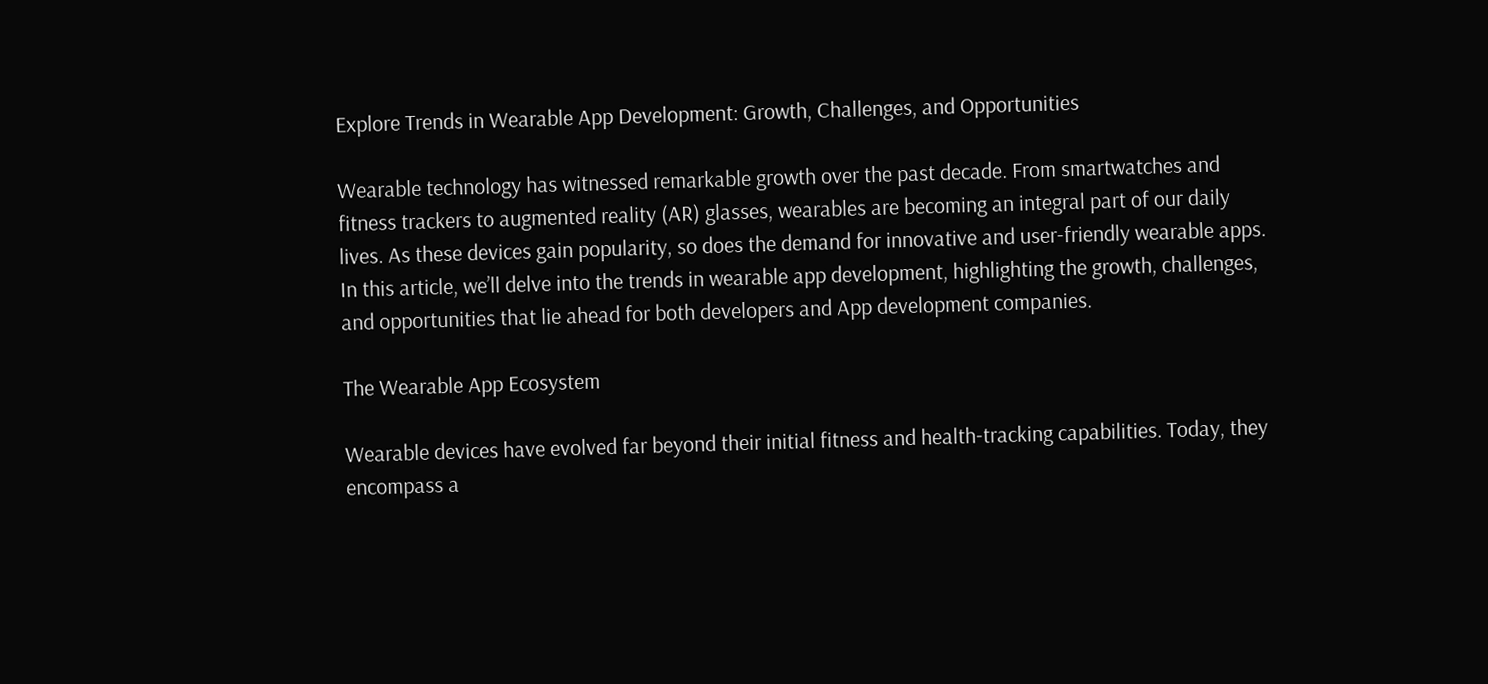Explore Trends in Wearable App Development: Growth, Challenges, and Opportunities

Wearable technology has witnessed remarkable growth over the past decade. From smartwatches and fitness trackers to augmented reality (AR) glasses, wearables are becoming an integral part of our daily lives. As these devices gain popularity, so does the demand for innovative and user-friendly wearable apps. In this article, we’ll delve into the trends in wearable app development, highlighting the growth, challenges, and opportunities that lie ahead for both developers and App development companies.

The Wearable App Ecosystem

Wearable devices have evolved far beyond their initial fitness and health-tracking capabilities. Today, they encompass a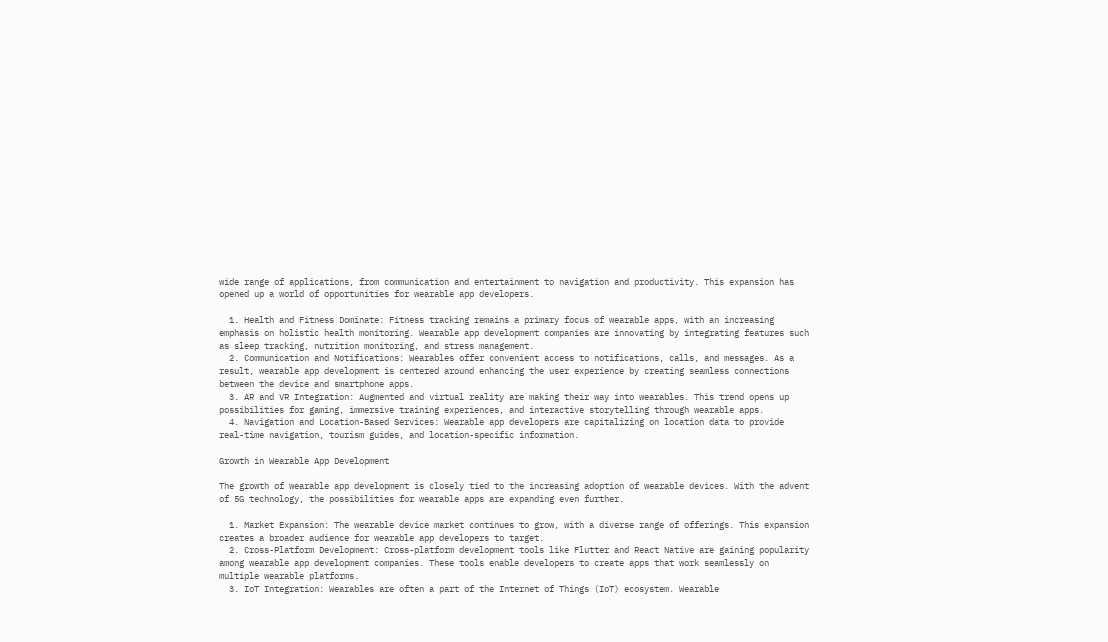wide range of applications, from communication and entertainment to navigation and productivity. This expansion has opened up a world of opportunities for wearable app developers.

  1. Health and Fitness Dominate: Fitness tracking remains a primary focus of wearable apps, with an increasing emphasis on holistic health monitoring. Wearable app development companies are innovating by integrating features such as sleep tracking, nutrition monitoring, and stress management.
  2. Communication and Notifications: Wearables offer convenient access to notifications, calls, and messages. As a result, wearable app development is centered around enhancing the user experience by creating seamless connections between the device and smartphone apps.
  3. AR and VR Integration: Augmented and virtual reality are making their way into wearables. This trend opens up possibilities for gaming, immersive training experiences, and interactive storytelling through wearable apps.
  4. Navigation and Location-Based Services: Wearable app developers are capitalizing on location data to provide real-time navigation, tourism guides, and location-specific information.

Growth in Wearable App Development

The growth of wearable app development is closely tied to the increasing adoption of wearable devices. With the advent of 5G technology, the possibilities for wearable apps are expanding even further.

  1. Market Expansion: The wearable device market continues to grow, with a diverse range of offerings. This expansion creates a broader audience for wearable app developers to target.
  2. Cross-Platform Development: Cross-platform development tools like Flutter and React Native are gaining popularity among wearable app development companies. These tools enable developers to create apps that work seamlessly on multiple wearable platforms.
  3. IoT Integration: Wearables are often a part of the Internet of Things (IoT) ecosystem. Wearable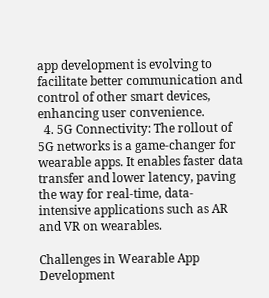app development is evolving to facilitate better communication and control of other smart devices, enhancing user convenience.
  4. 5G Connectivity: The rollout of 5G networks is a game-changer for wearable apps. It enables faster data transfer and lower latency, paving the way for real-time, data-intensive applications such as AR and VR on wearables.

Challenges in Wearable App Development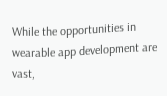While the opportunities in wearable app development are vast,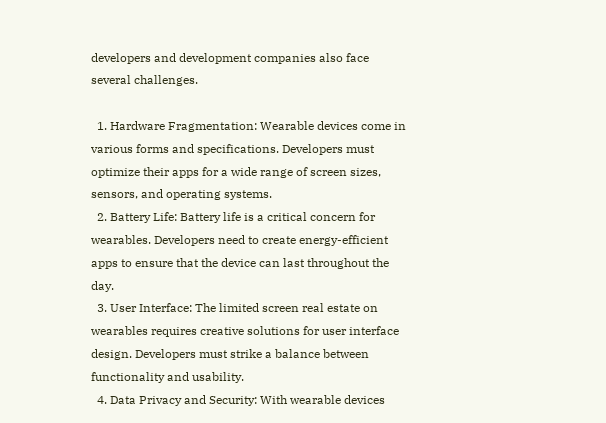developers and development companies also face several challenges.

  1. Hardware Fragmentation: Wearable devices come in various forms and specifications. Developers must optimize their apps for a wide range of screen sizes, sensors, and operating systems.
  2. Battery Life: Battery life is a critical concern for wearables. Developers need to create energy-efficient apps to ensure that the device can last throughout the day.
  3. User Interface: The limited screen real estate on wearables requires creative solutions for user interface design. Developers must strike a balance between functionality and usability.
  4. Data Privacy and Security: With wearable devices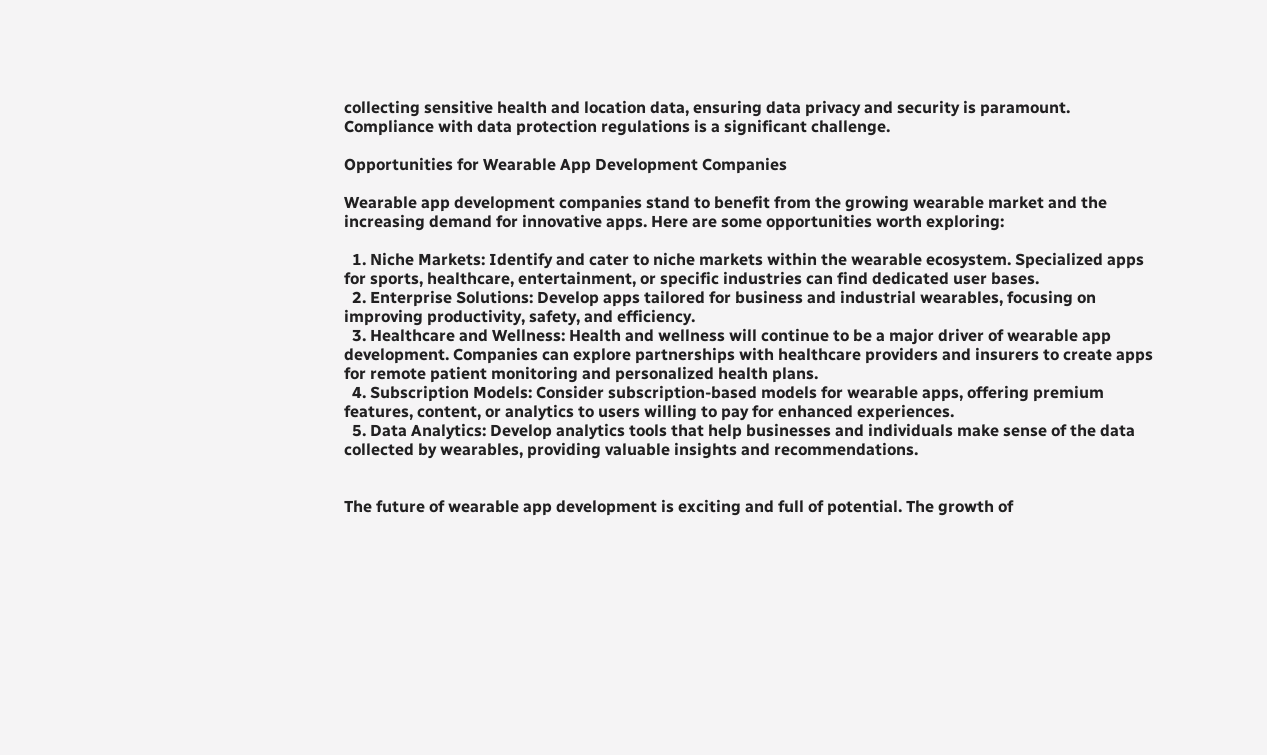collecting sensitive health and location data, ensuring data privacy and security is paramount. Compliance with data protection regulations is a significant challenge.

Opportunities for Wearable App Development Companies

Wearable app development companies stand to benefit from the growing wearable market and the increasing demand for innovative apps. Here are some opportunities worth exploring:

  1. Niche Markets: Identify and cater to niche markets within the wearable ecosystem. Specialized apps for sports, healthcare, entertainment, or specific industries can find dedicated user bases.
  2. Enterprise Solutions: Develop apps tailored for business and industrial wearables, focusing on improving productivity, safety, and efficiency.
  3. Healthcare and Wellness: Health and wellness will continue to be a major driver of wearable app development. Companies can explore partnerships with healthcare providers and insurers to create apps for remote patient monitoring and personalized health plans.
  4. Subscription Models: Consider subscription-based models for wearable apps, offering premium features, content, or analytics to users willing to pay for enhanced experiences.
  5. Data Analytics: Develop analytics tools that help businesses and individuals make sense of the data collected by wearables, providing valuable insights and recommendations.


The future of wearable app development is exciting and full of potential. The growth of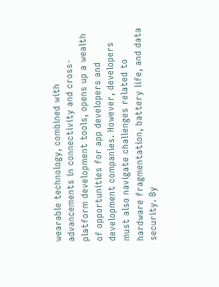wearable technology, combined with advancements in connectivity and cross-platform development tools, opens up a wealth of opportunities for app developers and development companies. However, developers must also navigate challenges related to hardware fragmentation, battery life, and data security. By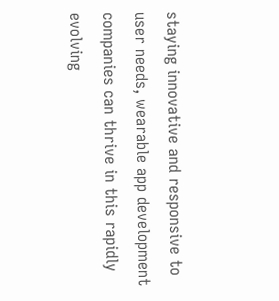staying innovative and responsive to user needs, wearable app development companies can thrive in this rapidly evolving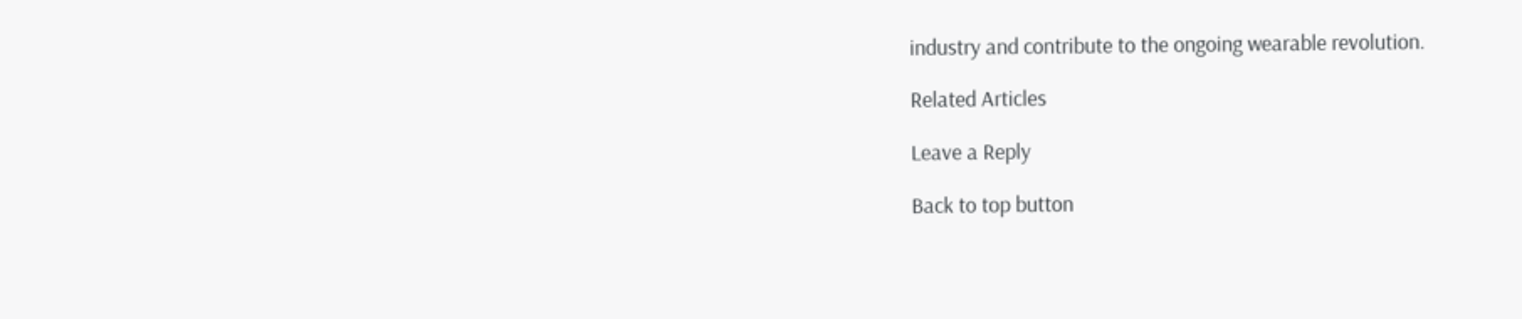industry and contribute to the ongoing wearable revolution.

Related Articles

Leave a Reply

Back to top button